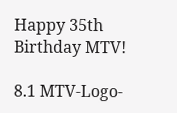Happy 35th Birthday MTV!

8.1 MTV-Logo-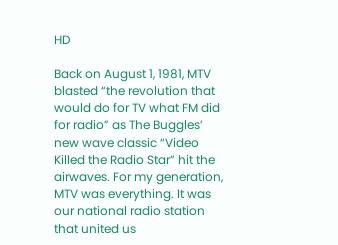HD

Back on August 1, 1981, MTV blasted “the revolution that would do for TV what FM did for radio” as The Buggles’ new wave classic “Video Killed the Radio Star” hit the airwaves. For my generation, MTV was everything. It was our national radio station that united us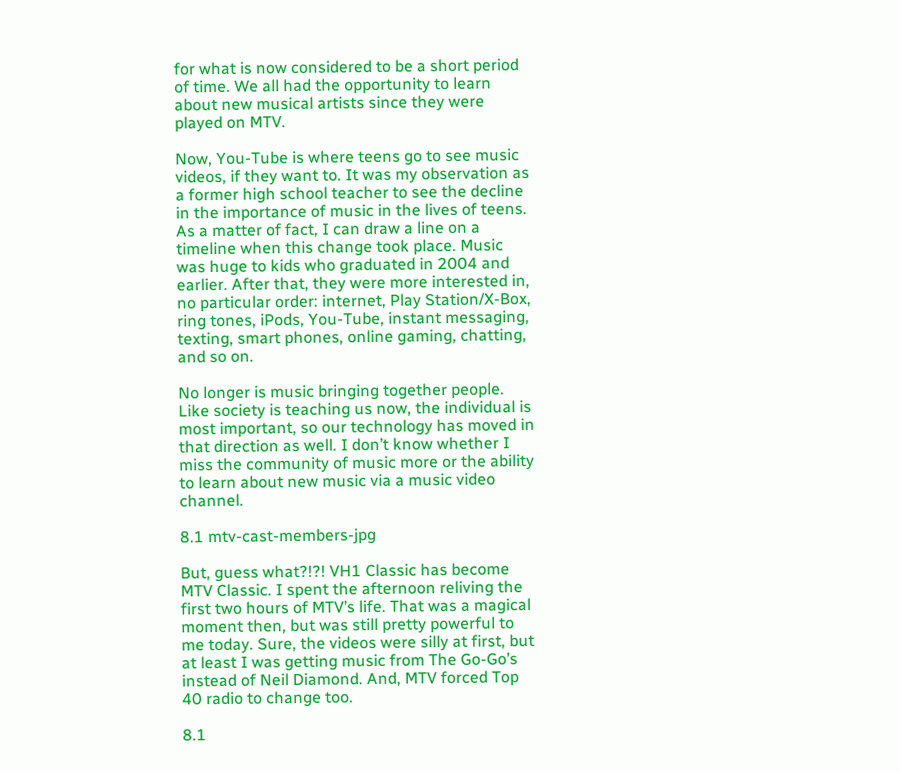for what is now considered to be a short period of time. We all had the opportunity to learn about new musical artists since they were played on MTV.

Now, You-Tube is where teens go to see music videos, if they want to. It was my observation as a former high school teacher to see the decline in the importance of music in the lives of teens. As a matter of fact, I can draw a line on a timeline when this change took place. Music was huge to kids who graduated in 2004 and earlier. After that, they were more interested in, no particular order: internet, Play Station/X-Box, ring tones, iPods, You-Tube, instant messaging, texting, smart phones, online gaming, chatting, and so on.

No longer is music bringing together people. Like society is teaching us now, the individual is most important, so our technology has moved in that direction as well. I don’t know whether I miss the community of music more or the ability to learn about new music via a music video channel.

8.1 mtv-cast-members-jpg

But, guess what?!?! VH1 Classic has become MTV Classic. I spent the afternoon reliving the first two hours of MTV’s life. That was a magical moment then, but was still pretty powerful to me today. Sure, the videos were silly at first, but at least I was getting music from The Go-Go’s instead of Neil Diamond. And, MTV forced Top 40 radio to change too.

8.1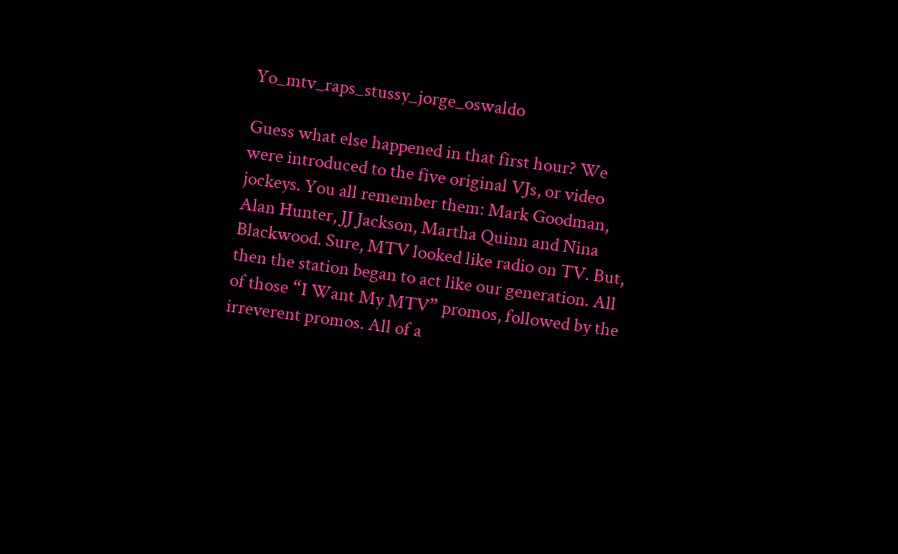Yo_mtv_raps_stussy_jorge_oswaldo

Guess what else happened in that first hour? We were introduced to the five original VJs, or video jockeys. You all remember them: Mark Goodman, Alan Hunter, JJ Jackson, Martha Quinn and Nina Blackwood. Sure, MTV looked like radio on TV. But, then the station began to act like our generation. All of those “I Want My MTV” promos, followed by the irreverent promos. All of a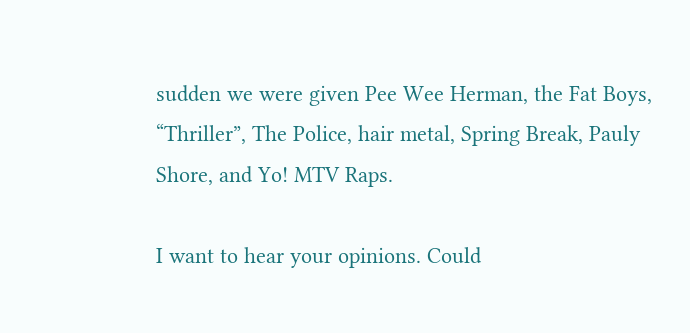sudden we were given Pee Wee Herman, the Fat Boys, “Thriller”, The Police, hair metal, Spring Break, Pauly Shore, and Yo! MTV Raps.

I want to hear your opinions. Could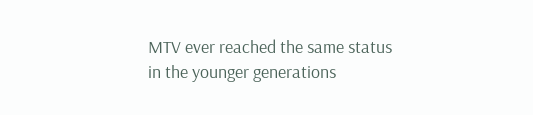MTV ever reached the same status in the younger generations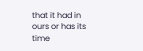that it had in ours or has its time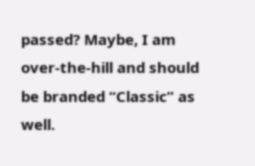passed? Maybe, I am over-the-hill and should be branded “Classic” as well.